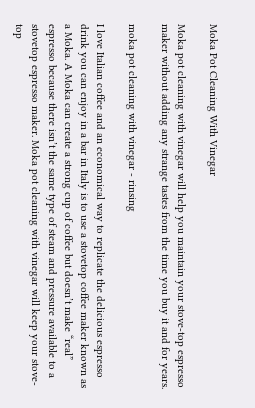Moka Pot Cleaning With Vinegar

Moka pot cleaning with vinegar will help you maintain your stove-top espresso maker without adding any strange tastes from the time you buy it and for years.

moka pot cleaning with vinegar - rinsing

I love Italian coffee and an economical way to replicate the delicious espresso drink you can enjoy in a bar in Italy is to use a stovetop coffee maker known as a Moka. A Moka can create a strong cup of coffee but doesn’t make “real” espresso because there isn’t the same type of steam and pressure available to a stovetop espresso maker. Moka pot cleaning with vinegar will keep your stove-top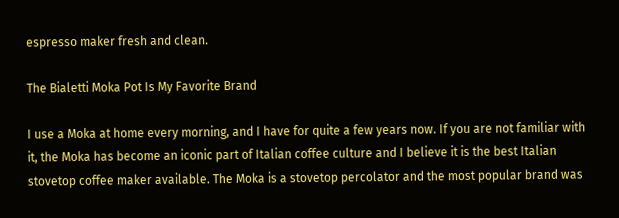espresso maker fresh and clean.

The Bialetti Moka Pot Is My Favorite Brand

I use a Moka at home every morning, and I have for quite a few years now. If you are not familiar with it, the Moka has become an iconic part of Italian coffee culture and I believe it is the best Italian stovetop coffee maker available. The Moka is a stovetop percolator and the most popular brand was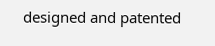designed and patented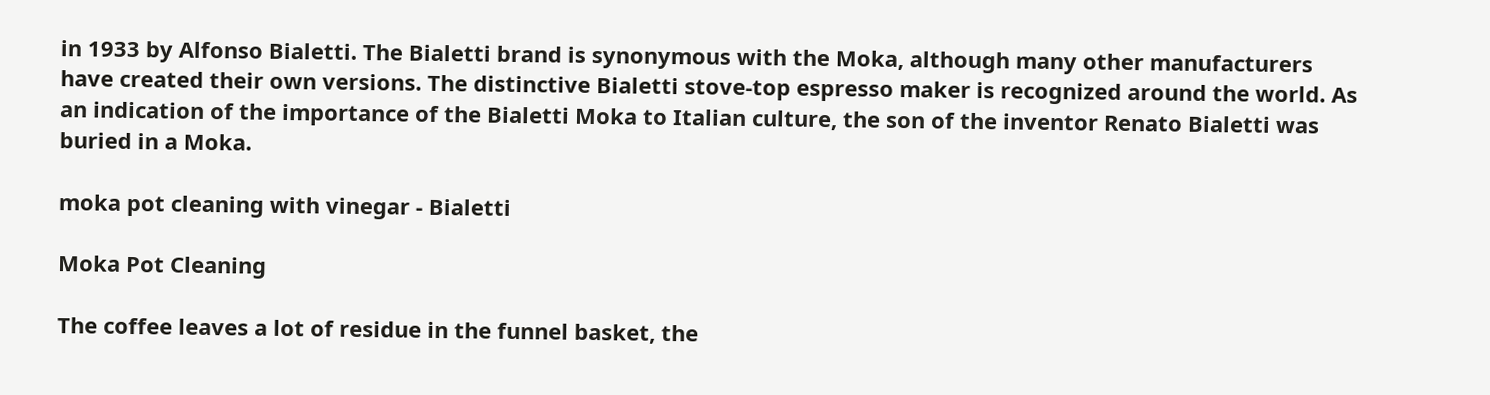in 1933 by Alfonso Bialetti. The Bialetti brand is synonymous with the Moka, although many other manufacturers have created their own versions. The distinctive Bialetti stove-top espresso maker is recognized around the world. As an indication of the importance of the Bialetti Moka to Italian culture, the son of the inventor Renato Bialetti was buried in a Moka.

moka pot cleaning with vinegar - Bialetti

Moka Pot Cleaning

The coffee leaves a lot of residue in the funnel basket, the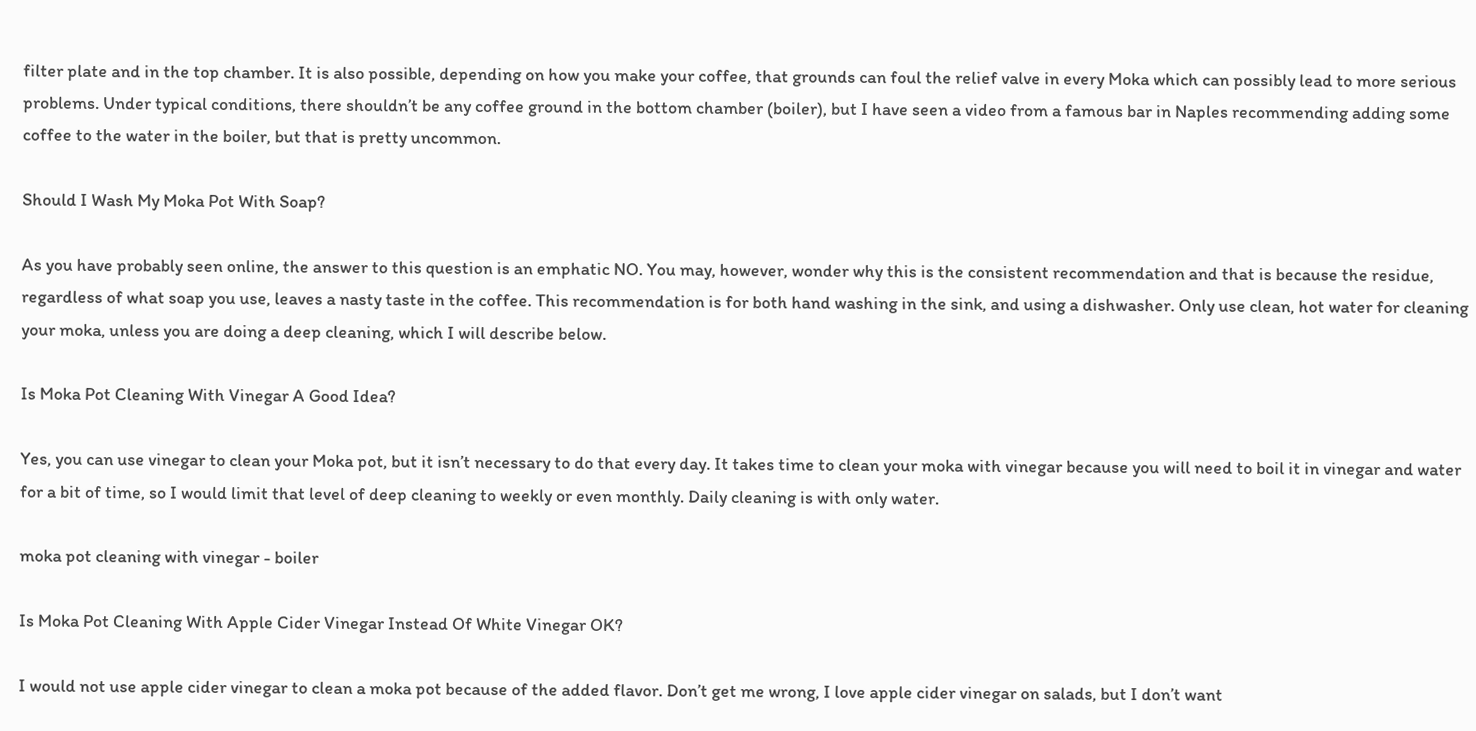filter plate and in the top chamber. It is also possible, depending on how you make your coffee, that grounds can foul the relief valve in every Moka which can possibly lead to more serious problems. Under typical conditions, there shouldn’t be any coffee ground in the bottom chamber (boiler), but I have seen a video from a famous bar in Naples recommending adding some coffee to the water in the boiler, but that is pretty uncommon.

Should I Wash My Moka Pot With Soap?

As you have probably seen online, the answer to this question is an emphatic NO. You may, however, wonder why this is the consistent recommendation and that is because the residue, regardless of what soap you use, leaves a nasty taste in the coffee. This recommendation is for both hand washing in the sink, and using a dishwasher. Only use clean, hot water for cleaning your moka, unless you are doing a deep cleaning, which I will describe below.

Is Moka Pot Cleaning With Vinegar A Good Idea?

Yes, you can use vinegar to clean your Moka pot, but it isn’t necessary to do that every day. It takes time to clean your moka with vinegar because you will need to boil it in vinegar and water for a bit of time, so I would limit that level of deep cleaning to weekly or even monthly. Daily cleaning is with only water.

moka pot cleaning with vinegar - boiler

Is Moka Pot Cleaning With Apple Cider Vinegar Instead Of White Vinegar OK?

I would not use apple cider vinegar to clean a moka pot because of the added flavor. Don’t get me wrong, I love apple cider vinegar on salads, but I don’t want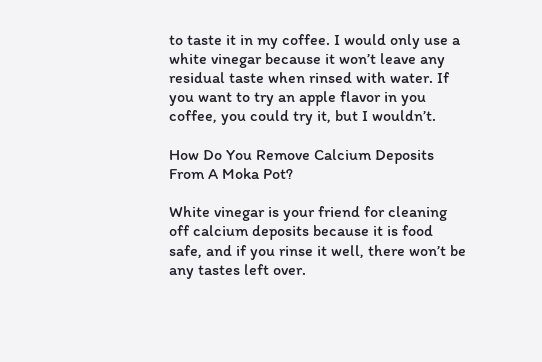to taste it in my coffee. I would only use a white vinegar because it won’t leave any residual taste when rinsed with water. If you want to try an apple flavor in you coffee, you could try it, but I wouldn’t.

How Do You Remove Calcium Deposits From A Moka Pot?

White vinegar is your friend for cleaning off calcium deposits because it is food safe, and if you rinse it well, there won’t be any tastes left over.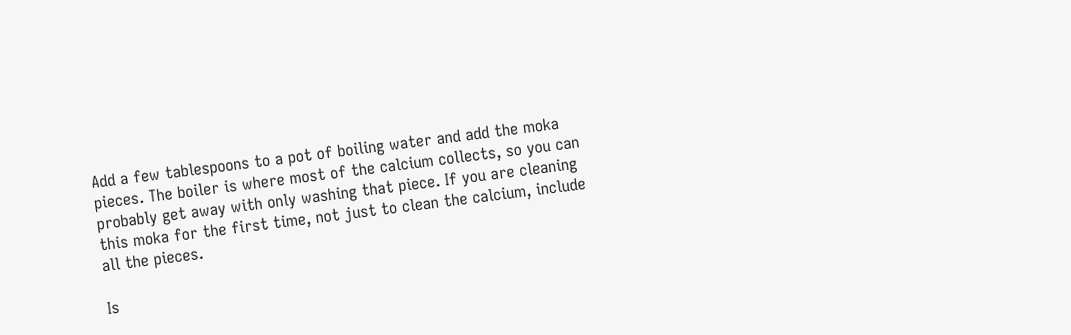Add a few tablespoons to a pot of boiling water and add the moka pieces. The boiler is where most of the calcium collects, so you can probably get away with only washing that piece. If you are cleaning this moka for the first time, not just to clean the calcium, include all the pieces.

Is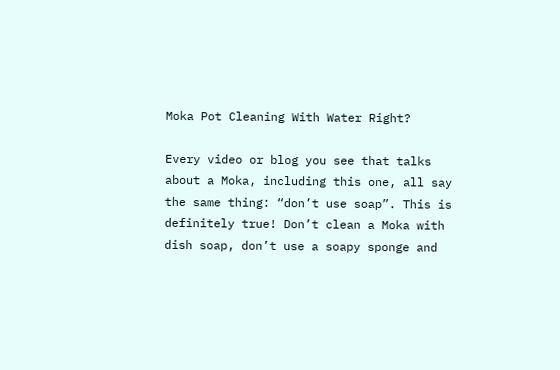Moka Pot Cleaning With Water Right?

Every video or blog you see that talks about a Moka, including this one, all say the same thing: “don’t use soap”. This is definitely true! Don’t clean a Moka with dish soap, don’t use a soapy sponge and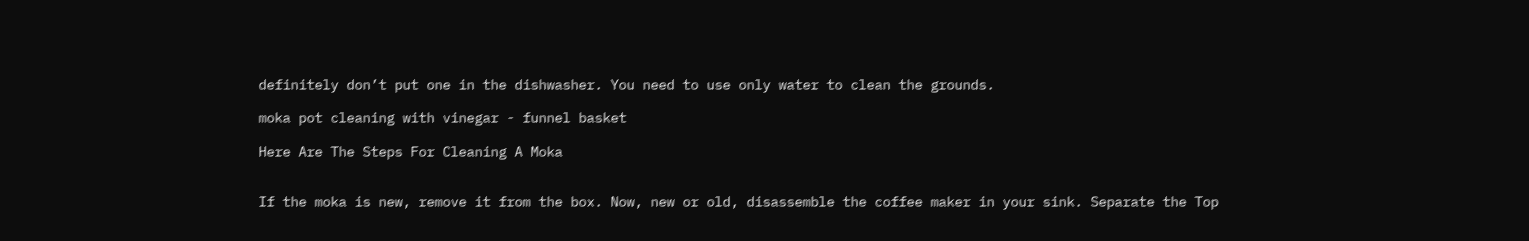definitely don’t put one in the dishwasher. You need to use only water to clean the grounds.

moka pot cleaning with vinegar - funnel basket

Here Are The Steps For Cleaning A Moka


If the moka is new, remove it from the box. Now, new or old, disassemble the coffee maker in your sink. Separate the Top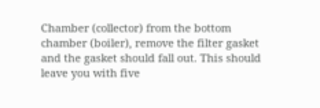Chamber (collector) from the bottom chamber (boiler), remove the filter gasket and the gasket should fall out. This should leave you with five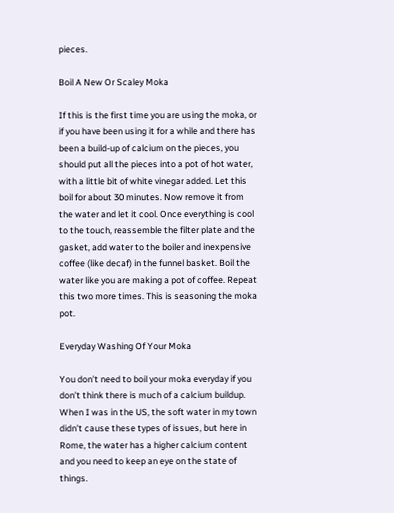pieces.

Boil A New Or Scaley Moka

If this is the first time you are using the moka, or if you have been using it for a while and there has been a build-up of calcium on the pieces, you should put all the pieces into a pot of hot water, with a little bit of white vinegar added. Let this boil for about 30 minutes. Now remove it from the water and let it cool. Once everything is cool to the touch, reassemble the filter plate and the gasket, add water to the boiler and inexpensive coffee (like decaf) in the funnel basket. Boil the water like you are making a pot of coffee. Repeat this two more times. This is seasoning the moka pot.

Everyday Washing Of Your Moka

You don’t need to boil your moka everyday if you don’t think there is much of a calcium buildup. When I was in the US, the soft water in my town didn’t cause these types of issues, but here in Rome, the water has a higher calcium content and you need to keep an eye on the state of things.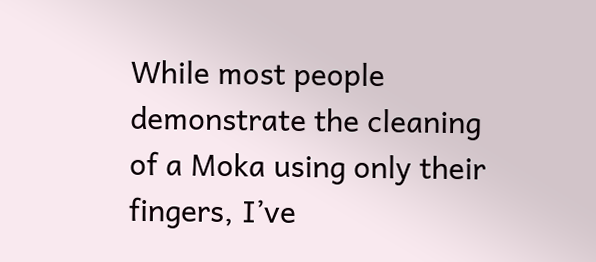While most people demonstrate the cleaning of a Moka using only their fingers, I’ve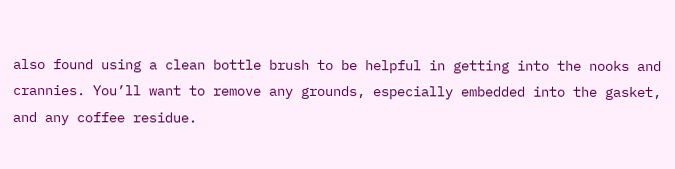also found using a clean bottle brush to be helpful in getting into the nooks and crannies. You’ll want to remove any grounds, especially embedded into the gasket, and any coffee residue.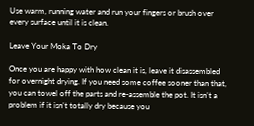Use warm, running water and run your fingers or brush over every surface until it is clean.

Leave Your Moka To Dry

Once you are happy with how clean it is, leave it disassembled for overnight drying. If you need some coffee sooner than that, you can towel off the parts and re-assemble the pot. It isn’t a problem if it isn’t totally dry because you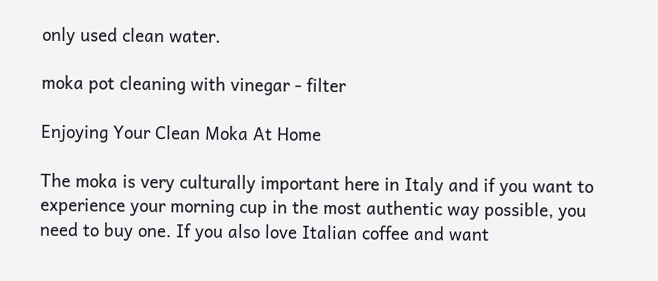only used clean water.

moka pot cleaning with vinegar - filter

Enjoying Your Clean Moka At Home

The moka is very culturally important here in Italy and if you want to experience your morning cup in the most authentic way possible, you need to buy one. If you also love Italian coffee and want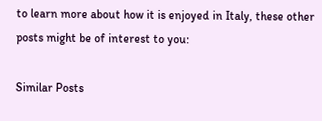to learn more about how it is enjoyed in Italy, these other posts might be of interest to you:

Similar Posts